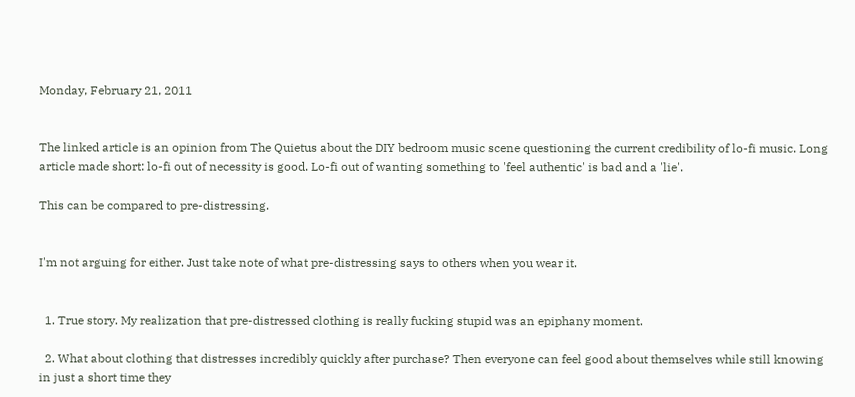Monday, February 21, 2011


The linked article is an opinion from The Quietus about the DIY bedroom music scene questioning the current credibility of lo-fi music. Long article made short: lo-fi out of necessity is good. Lo-fi out of wanting something to 'feel authentic' is bad and a 'lie'.

This can be compared to pre-distressing.


I'm not arguing for either. Just take note of what pre-distressing says to others when you wear it.


  1. True story. My realization that pre-distressed clothing is really fucking stupid was an epiphany moment.

  2. What about clothing that distresses incredibly quickly after purchase? Then everyone can feel good about themselves while still knowing in just a short time they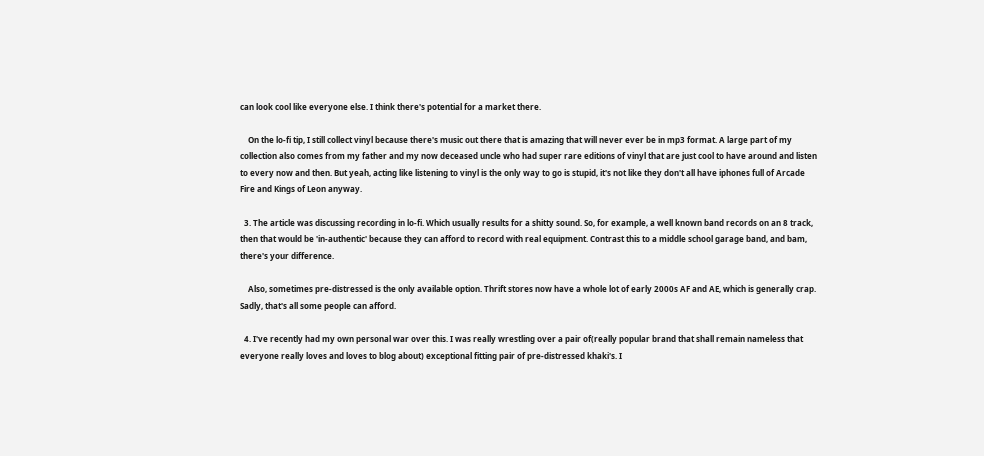can look cool like everyone else. I think there's potential for a market there.

    On the lo-fi tip, I still collect vinyl because there's music out there that is amazing that will never ever be in mp3 format. A large part of my collection also comes from my father and my now deceased uncle who had super rare editions of vinyl that are just cool to have around and listen to every now and then. But yeah, acting like listening to vinyl is the only way to go is stupid, it's not like they don't all have iphones full of Arcade Fire and Kings of Leon anyway.

  3. The article was discussing recording in lo-fi. Which usually results for a shitty sound. So, for example, a well known band records on an 8 track, then that would be 'in-authentic' because they can afford to record with real equipment. Contrast this to a middle school garage band, and bam, there's your difference.

    Also, sometimes pre-distressed is the only available option. Thrift stores now have a whole lot of early 2000s AF and AE, which is generally crap. Sadly, that's all some people can afford.

  4. I've recently had my own personal war over this. I was really wrestling over a pair of(really popular brand that shall remain nameless that everyone really loves and loves to blog about) exceptional fitting pair of pre-distressed khaki's. I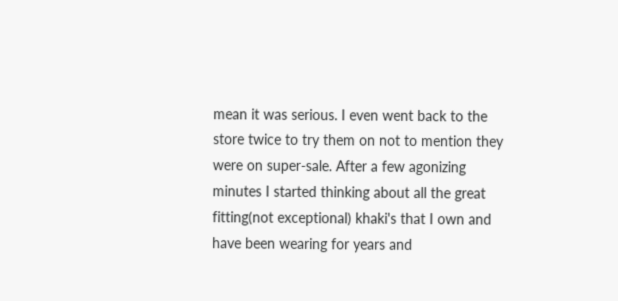mean it was serious. I even went back to the store twice to try them on not to mention they were on super-sale. After a few agonizing minutes I started thinking about all the great fitting(not exceptional) khaki's that I own and have been wearing for years and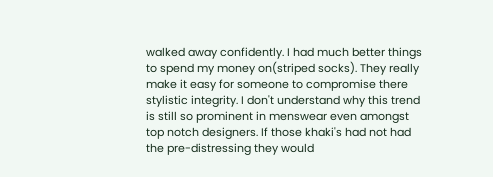walked away confidently. I had much better things to spend my money on(striped socks). They really make it easy for someone to compromise there stylistic integrity. I don't understand why this trend is still so prominent in menswear even amongst top notch designers. If those khaki's had not had the pre-distressing they would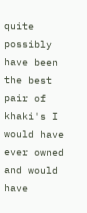quite possibly have been the best pair of khaki's I would have ever owned and would have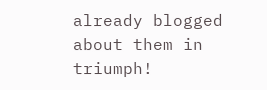already blogged about them in triumph!